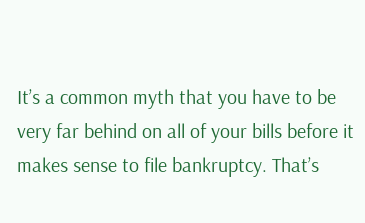It’s a common myth that you have to be very far behind on all of your bills before it makes sense to file bankruptcy. That’s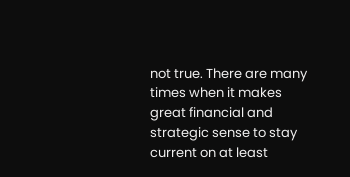not true. There are many times when it makes great financial and strategic sense to stay current on at least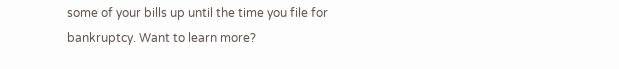some of your bills up until the time you file for bankruptcy. Want to learn more?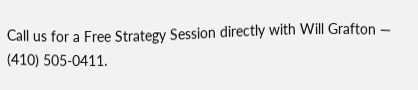Call us for a Free Strategy Session directly with Will Grafton — (410) 505-0411.